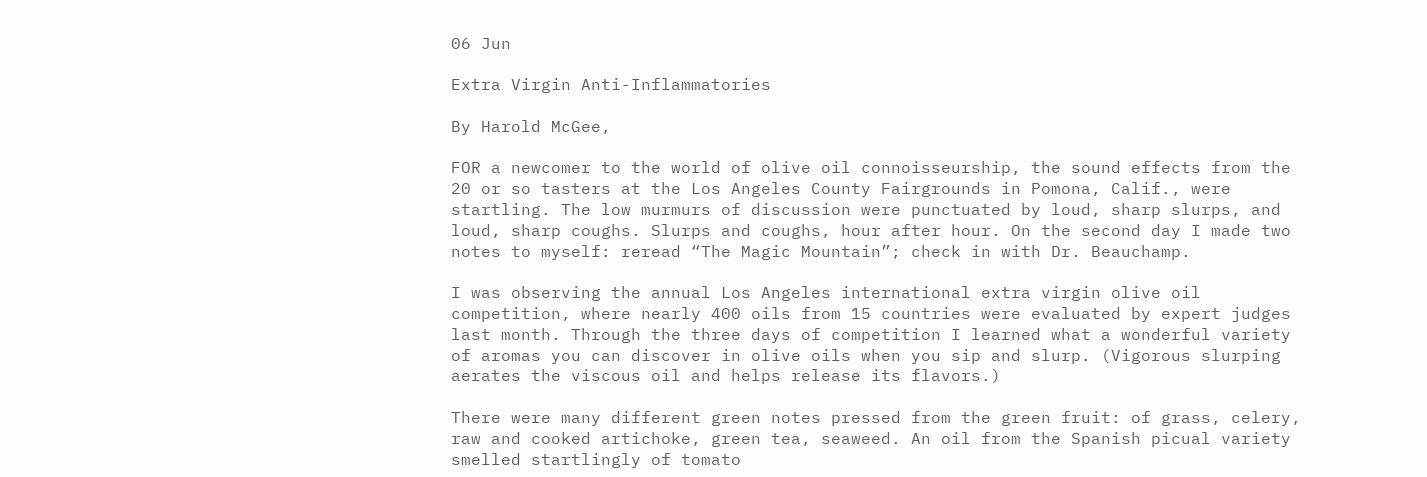06 Jun

Extra Virgin Anti-Inflammatories

By Harold McGee,

FOR a newcomer to the world of olive oil connoisseurship, the sound effects from the 20 or so tasters at the Los Angeles County Fairgrounds in Pomona, Calif., were startling. The low murmurs of discussion were punctuated by loud, sharp slurps, and loud, sharp coughs. Slurps and coughs, hour after hour. On the second day I made two notes to myself: reread “The Magic Mountain”; check in with Dr. Beauchamp.

I was observing the annual Los Angeles international extra virgin olive oil competition, where nearly 400 oils from 15 countries were evaluated by expert judges last month. Through the three days of competition I learned what a wonderful variety of aromas you can discover in olive oils when you sip and slurp. (Vigorous slurping aerates the viscous oil and helps release its flavors.)

There were many different green notes pressed from the green fruit: of grass, celery, raw and cooked artichoke, green tea, seaweed. An oil from the Spanish picual variety smelled startlingly of tomato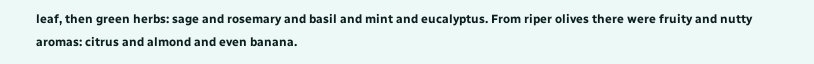leaf, then green herbs: sage and rosemary and basil and mint and eucalyptus. From riper olives there were fruity and nutty aromas: citrus and almond and even banana.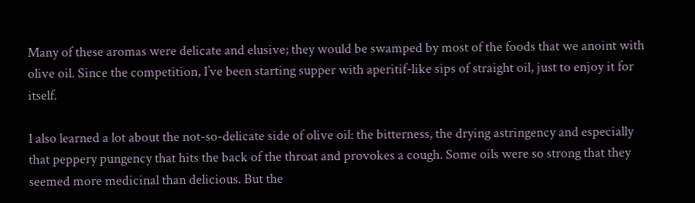Many of these aromas were delicate and elusive; they would be swamped by most of the foods that we anoint with olive oil. Since the competition, I’ve been starting supper with aperitif-like sips of straight oil, just to enjoy it for itself.

I also learned a lot about the not-so-delicate side of olive oil: the bitterness, the drying astringency and especially that peppery pungency that hits the back of the throat and provokes a cough. Some oils were so strong that they seemed more medicinal than delicious. But the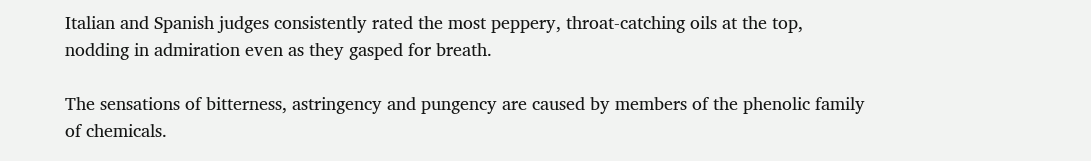Italian and Spanish judges consistently rated the most peppery, throat-catching oils at the top, nodding in admiration even as they gasped for breath.

The sensations of bitterness, astringency and pungency are caused by members of the phenolic family of chemicals.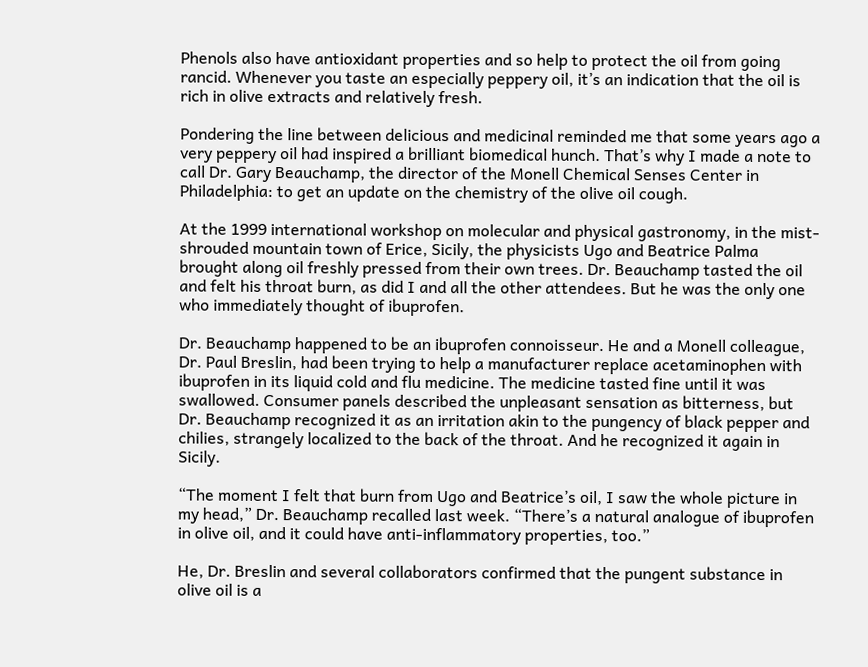Phenols also have antioxidant properties and so help to protect the oil from going rancid. Whenever you taste an especially peppery oil, it’s an indication that the oil is rich in olive extracts and relatively fresh.

Pondering the line between delicious and medicinal reminded me that some years ago a very peppery oil had inspired a brilliant biomedical hunch. That’s why I made a note to call Dr. Gary Beauchamp, the director of the Monell Chemical Senses Center in Philadelphia: to get an update on the chemistry of the olive oil cough.

At the 1999 international workshop on molecular and physical gastronomy, in the mist-shrouded mountain town of Erice, Sicily, the physicists Ugo and Beatrice Palma brought along oil freshly pressed from their own trees. Dr. Beauchamp tasted the oil and felt his throat burn, as did I and all the other attendees. But he was the only one who immediately thought of ibuprofen.

Dr. Beauchamp happened to be an ibuprofen connoisseur. He and a Monell colleague, Dr. Paul Breslin, had been trying to help a manufacturer replace acetaminophen with ibuprofen in its liquid cold and flu medicine. The medicine tasted fine until it was swallowed. Consumer panels described the unpleasant sensation as bitterness, but Dr. Beauchamp recognized it as an irritation akin to the pungency of black pepper and chilies, strangely localized to the back of the throat. And he recognized it again in Sicily.

“The moment I felt that burn from Ugo and Beatrice’s oil, I saw the whole picture in my head,” Dr. Beauchamp recalled last week. “There’s a natural analogue of ibuprofen in olive oil, and it could have anti-inflammatory properties, too.”

He, Dr. Breslin and several collaborators confirmed that the pungent substance in olive oil is a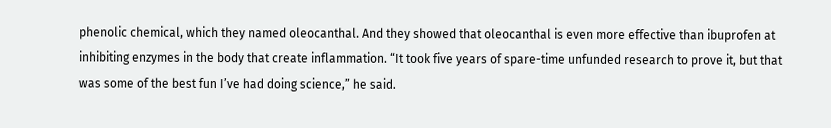phenolic chemical, which they named oleocanthal. And they showed that oleocanthal is even more effective than ibuprofen at inhibiting enzymes in the body that create inflammation. “It took five years of spare-time unfunded research to prove it, but that was some of the best fun I’ve had doing science,” he said.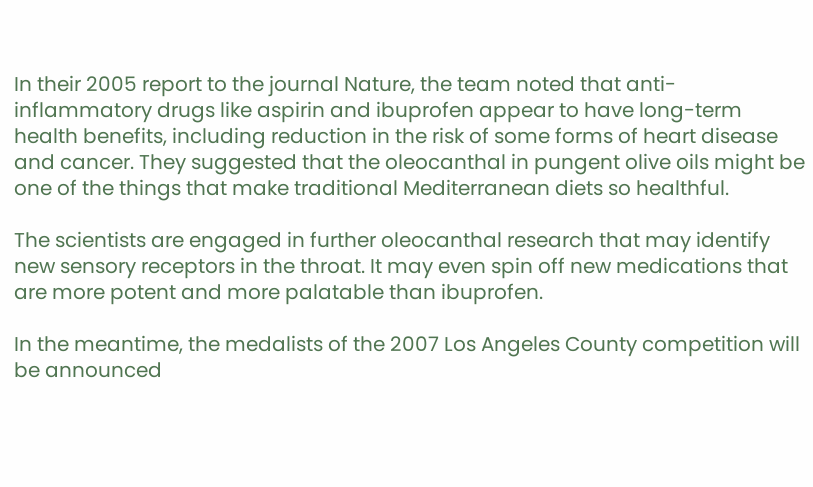In their 2005 report to the journal Nature, the team noted that anti-inflammatory drugs like aspirin and ibuprofen appear to have long-term health benefits, including reduction in the risk of some forms of heart disease and cancer. They suggested that the oleocanthal in pungent olive oils might be one of the things that make traditional Mediterranean diets so healthful.

The scientists are engaged in further oleocanthal research that may identify new sensory receptors in the throat. It may even spin off new medications that are more potent and more palatable than ibuprofen.

In the meantime, the medalists of the 2007 Los Angeles County competition will be announced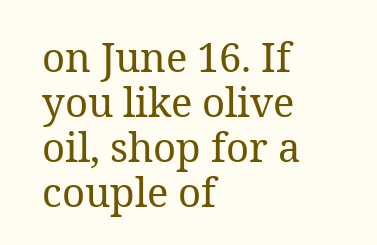on June 16. If you like olive oil, shop for a couple of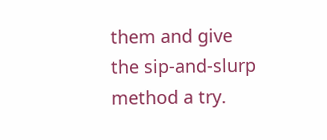them and give the sip-and-slurp method a try.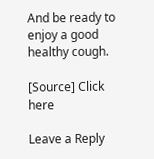And be ready to enjoy a good healthy cough.

[Source] Click here

Leave a Reply